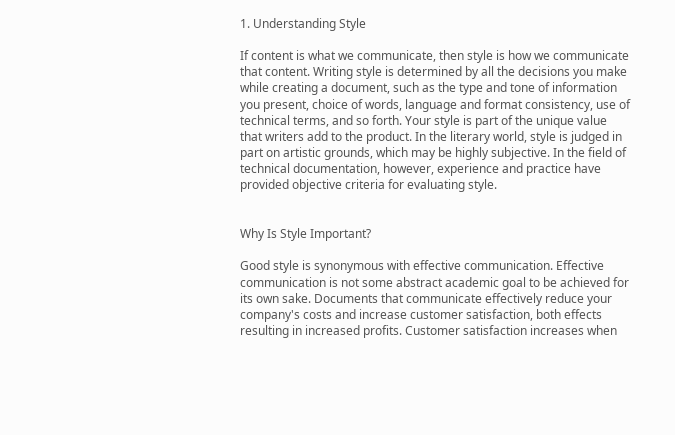1. Understanding Style

If content is what we communicate, then style is how we communicate that content. Writing style is determined by all the decisions you make while creating a document, such as the type and tone of information you present, choice of words, language and format consistency, use of technical terms, and so forth. Your style is part of the unique value that writers add to the product. In the literary world, style is judged in part on artistic grounds, which may be highly subjective. In the field of technical documentation, however, experience and practice have provided objective criteria for evaluating style.


Why Is Style Important?

Good style is synonymous with effective communication. Effective communication is not some abstract academic goal to be achieved for its own sake. Documents that communicate effectively reduce your company's costs and increase customer satisfaction, both effects resulting in increased profits. Customer satisfaction increases when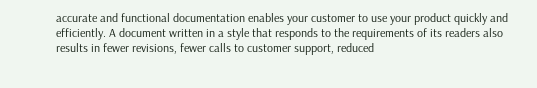accurate and functional documentation enables your customer to use your product quickly and efficiently. A document written in a style that responds to the requirements of its readers also results in fewer revisions, fewer calls to customer support, reduced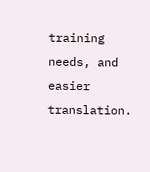training needs, and easier translation.